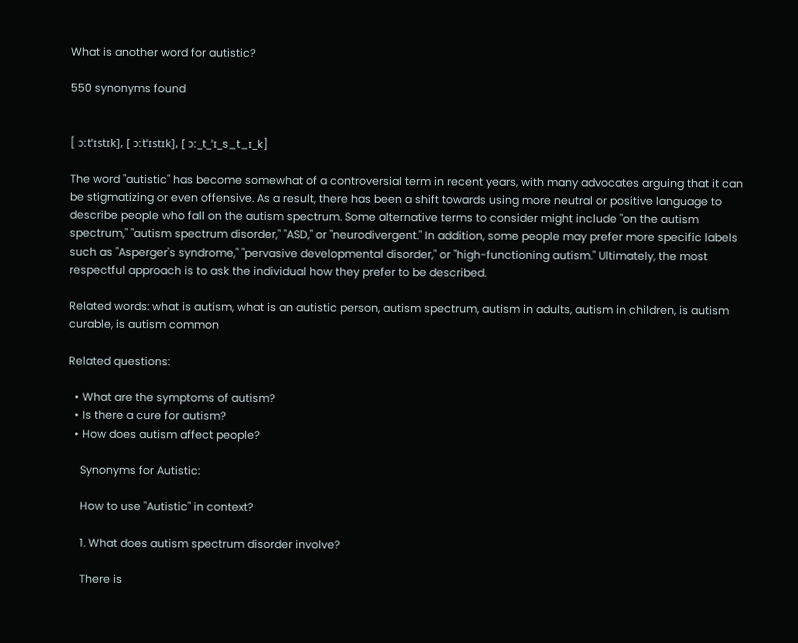What is another word for autistic?

550 synonyms found


[ ɔːtˈɪstɪk], [ ɔːtˈɪstɪk], [ ɔː_t_ˈɪ_s_t_ɪ_k]

The word "autistic" has become somewhat of a controversial term in recent years, with many advocates arguing that it can be stigmatizing or even offensive. As a result, there has been a shift towards using more neutral or positive language to describe people who fall on the autism spectrum. Some alternative terms to consider might include "on the autism spectrum," "autism spectrum disorder," "ASD," or "neurodivergent." In addition, some people may prefer more specific labels such as "Asperger's syndrome," "pervasive developmental disorder," or "high-functioning autism." Ultimately, the most respectful approach is to ask the individual how they prefer to be described.

Related words: what is autism, what is an autistic person, autism spectrum, autism in adults, autism in children, is autism curable, is autism common

Related questions:

  • What are the symptoms of autism?
  • Is there a cure for autism?
  • How does autism affect people?

    Synonyms for Autistic:

    How to use "Autistic" in context?

    1. What does autism spectrum disorder involve?

    There is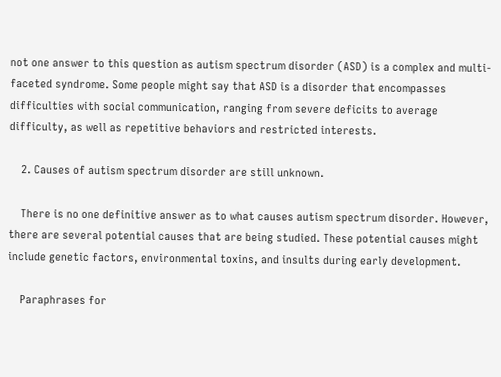not one answer to this question as autism spectrum disorder (ASD) is a complex and multi-faceted syndrome. Some people might say that ASD is a disorder that encompasses difficulties with social communication, ranging from severe deficits to average difficulty, as well as repetitive behaviors and restricted interests.

    2. Causes of autism spectrum disorder are still unknown.

    There is no one definitive answer as to what causes autism spectrum disorder. However, there are several potential causes that are being studied. These potential causes might include genetic factors, environmental toxins, and insults during early development.

    Paraphrases for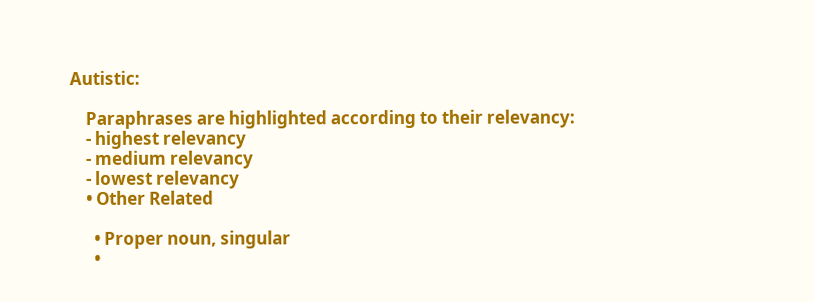Autistic:

    Paraphrases are highlighted according to their relevancy:
    - highest relevancy
    - medium relevancy
    - lowest relevancy
    • Other Related

      • Proper noun, singular
      •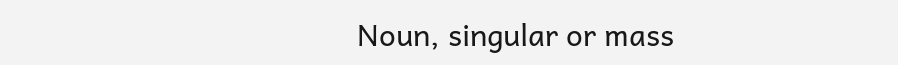Noun, singular or mass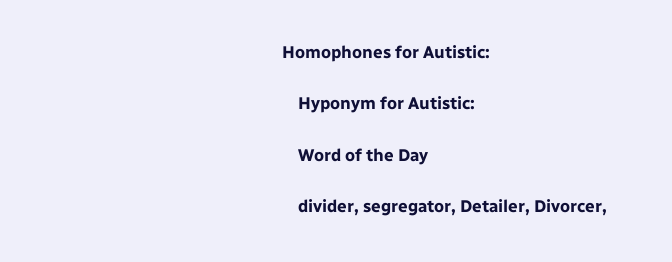Homophones for Autistic:

    Hyponym for Autistic:

    Word of the Day

    divider, segregator, Detailer, Divorcer,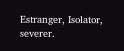Estranger, Isolator, severer.